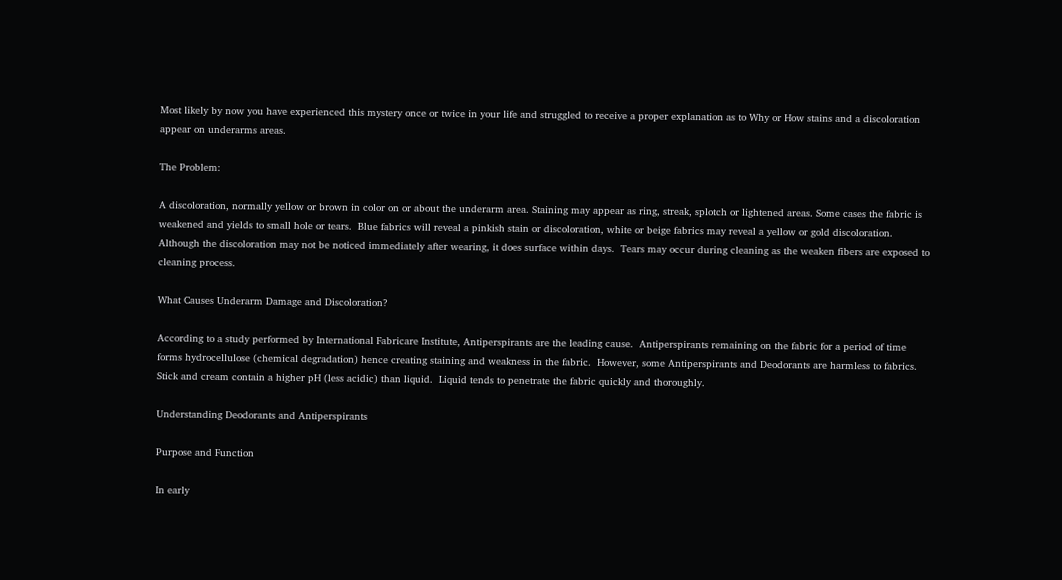Most likely by now you have experienced this mystery once or twice in your life and struggled to receive a proper explanation as to Why or How stains and a discoloration appear on underarms areas.

The Problem:

A discoloration, normally yellow or brown in color on or about the underarm area. Staining may appear as ring, streak, splotch or lightened areas. Some cases the fabric is weakened and yields to small hole or tears.  Blue fabrics will reveal a pinkish stain or discoloration, white or beige fabrics may reveal a yellow or gold discoloration.  Although the discoloration may not be noticed immediately after wearing, it does surface within days.  Tears may occur during cleaning as the weaken fibers are exposed to cleaning process.

What Causes Underarm Damage and Discoloration?

According to a study performed by International Fabricare Institute, Antiperspirants are the leading cause.  Antiperspirants remaining on the fabric for a period of time forms hydrocellulose (chemical degradation) hence creating staining and weakness in the fabric.  However, some Antiperspirants and Deodorants are harmless to fabrics.  Stick and cream contain a higher pH (less acidic) than liquid.  Liquid tends to penetrate the fabric quickly and thoroughly.

Understanding Deodorants and Antiperspirants

Purpose and Function

In early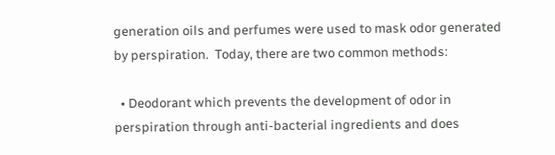generation oils and perfumes were used to mask odor generated by perspiration.  Today, there are two common methods:

  • Deodorant which prevents the development of odor in perspiration through anti-bacterial ingredients and does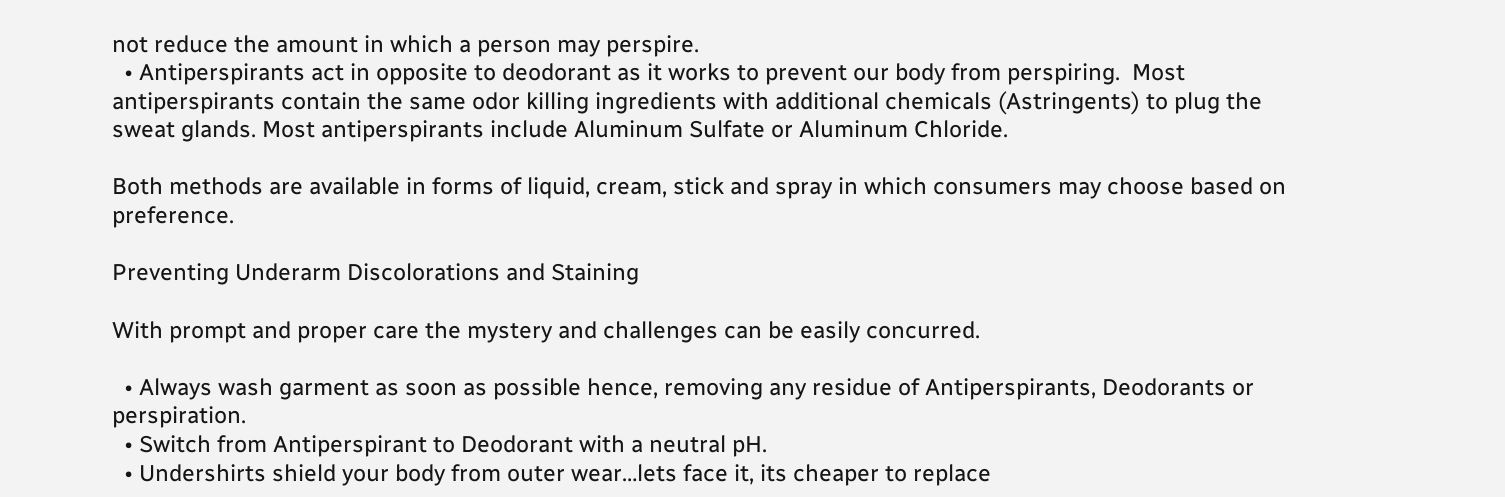not reduce the amount in which a person may perspire.
  • Antiperspirants act in opposite to deodorant as it works to prevent our body from perspiring.  Most antiperspirants contain the same odor killing ingredients with additional chemicals (Astringents) to plug the sweat glands. Most antiperspirants include Aluminum Sulfate or Aluminum Chloride.

Both methods are available in forms of liquid, cream, stick and spray in which consumers may choose based on preference.

Preventing Underarm Discolorations and Staining

With prompt and proper care the mystery and challenges can be easily concurred.

  • Always wash garment as soon as possible hence, removing any residue of Antiperspirants, Deodorants or perspiration.
  • Switch from Antiperspirant to Deodorant with a neutral pH.
  • Undershirts shield your body from outer wear…lets face it, its cheaper to replace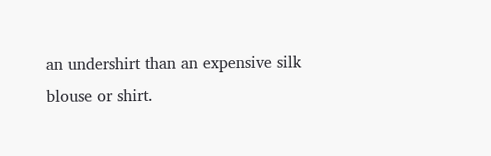an undershirt than an expensive silk blouse or shirt.